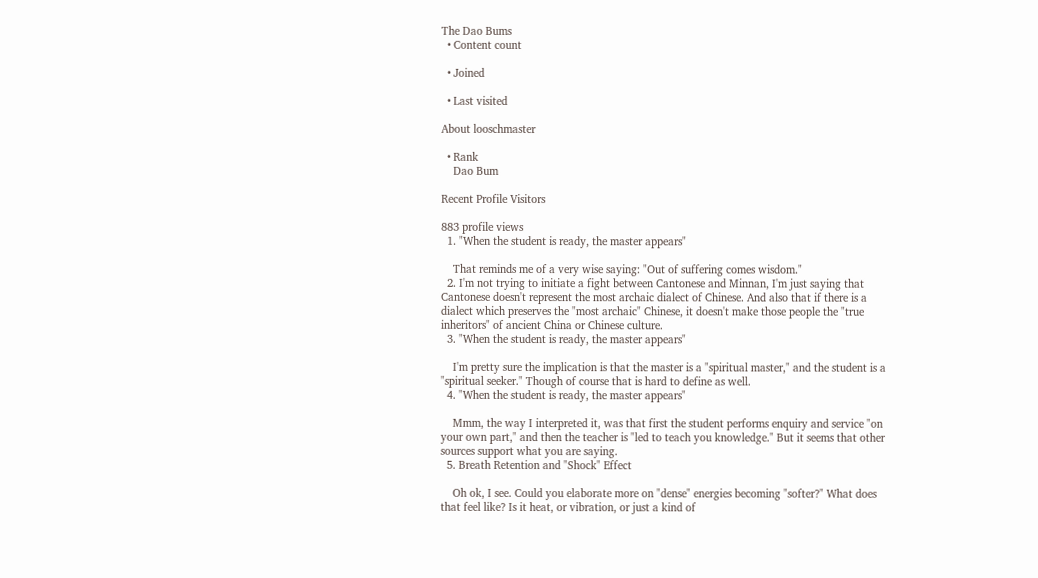The Dao Bums
  • Content count

  • Joined

  • Last visited

About looschmaster

  • Rank
    Dao Bum

Recent Profile Visitors

883 profile views
  1. "When the student is ready, the master appears"

    That reminds me of a very wise saying: "Out of suffering comes wisdom."
  2. I'm not trying to initiate a fight between Cantonese and Minnan, I'm just saying that Cantonese doesn't represent the most archaic dialect of Chinese. And also that if there is a dialect which preserves the "most archaic" Chinese, it doesn't make those people the "true inheritors" of ancient China or Chinese culture.
  3. "When the student is ready, the master appears"

    I'm pretty sure the implication is that the master is a "spiritual master," and the student is a "spiritual seeker." Though of course that is hard to define as well.
  4. "When the student is ready, the master appears"

    Mmm, the way I interpreted it, was that first the student performs enquiry and service "on your own part," and then the teacher is "led to teach you knowledge." But it seems that other sources support what you are saying.
  5. Breath Retention and "Shock" Effect

    Oh ok, I see. Could you elaborate more on "dense" energies becoming "softer?" What does that feel like? Is it heat, or vibration, or just a kind of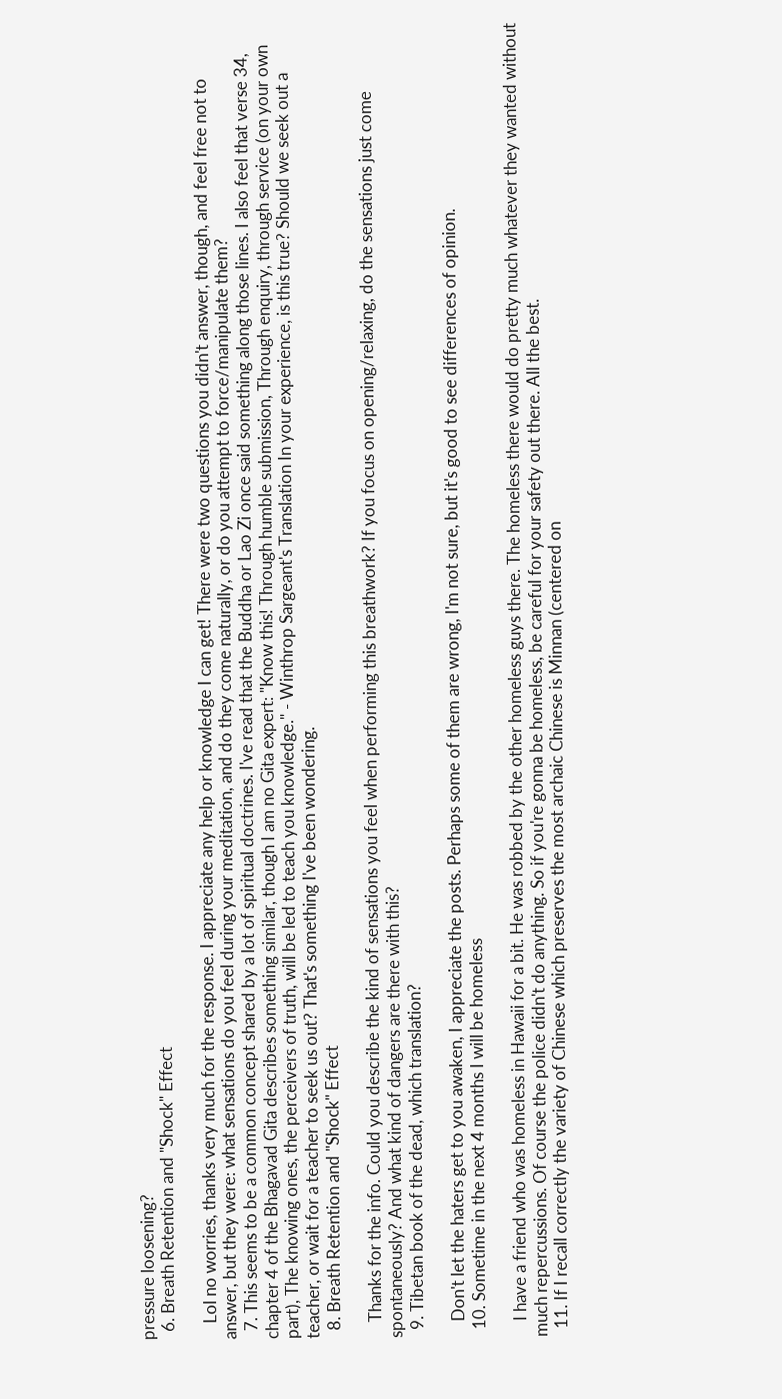pressure loosening?
  6. Breath Retention and "Shock" Effect

    Lol no worries, thanks very much for the response. I appreciate any help or knowledge I can get! There were two questions you didn't answer, though, and feel free not to answer, but they were: what sensations do you feel during your meditation, and do they come naturally, or do you attempt to force/manipulate them?
  7. This seems to be a common concept shared by a lot of spiritual doctrines. I've read that the Buddha or Lao Zi once said something along those lines. I also feel that verse 34, chapter 4 of the Bhagavad Gita describes something similar, though I am no Gita expert: "Know this! Through humble submission, Through enquiry, through service (on your own part), The knowing ones, the perceivers of truth, will be led to teach you knowledge." - Winthrop Sargeant's Translation In your experience, is this true? Should we seek out a teacher, or wait for a teacher to seek us out? That's something I've been wondering.
  8. Breath Retention and "Shock" Effect

    Thanks for the info. Could you describe the kind of sensations you feel when performing this breathwork? If you focus on opening/relaxing, do the sensations just come spontaneously? And what kind of dangers are there with this?
  9. Tibetan book of the dead, which translation?

    Don't let the haters get to you awaken, I appreciate the posts. Perhaps some of them are wrong, I'm not sure, but it's good to see differences of opinion.
  10. Sometime in the next 4 months I will be homeless

    I have a friend who was homeless in Hawaii for a bit. He was robbed by the other homeless guys there. The homeless there would do pretty much whatever they wanted without much repercussions. Of course the police didn't do anything. So if you're gonna be homeless, be careful for your safety out there. All the best.
  11. If I recall correctly the variety of Chinese which preserves the most archaic Chinese is Minnan (centered on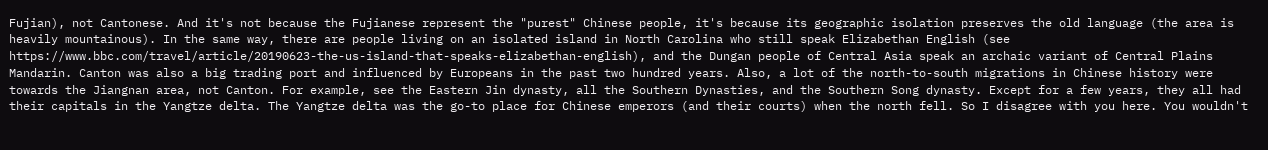Fujian), not Cantonese. And it's not because the Fujianese represent the "purest" Chinese people, it's because its geographic isolation preserves the old language (the area is heavily mountainous). In the same way, there are people living on an isolated island in North Carolina who still speak Elizabethan English (see https://www.bbc.com/travel/article/20190623-the-us-island-that-speaks-elizabethan-english), and the Dungan people of Central Asia speak an archaic variant of Central Plains Mandarin. Canton was also a big trading port and influenced by Europeans in the past two hundred years. Also, a lot of the north-to-south migrations in Chinese history were towards the Jiangnan area, not Canton. For example, see the Eastern Jin dynasty, all the Southern Dynasties, and the Southern Song dynasty. Except for a few years, they all had their capitals in the Yangtze delta. The Yangtze delta was the go-to place for Chinese emperors (and their courts) when the north fell. So I disagree with you here. You wouldn't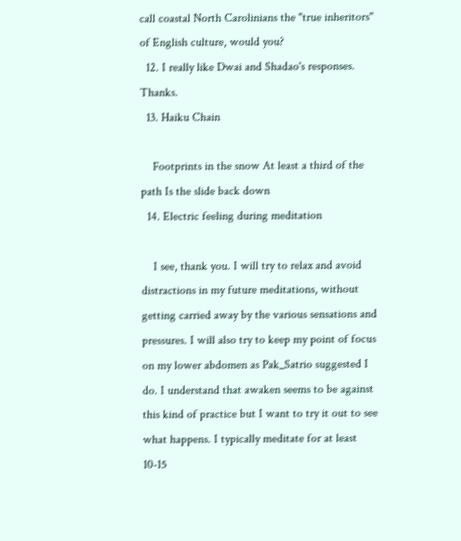call coastal North Carolinians the "true inheritors" of English culture, would you?
  12. I really like Dwai and Shadao's responses. Thanks.
  13. Haiku Chain

    Footprints in the snow At least a third of the path Is the slide back down
  14. Electric feeling during meditation

    I see, thank you. I will try to relax and avoid distractions in my future meditations, without getting carried away by the various sensations and pressures. I will also try to keep my point of focus on my lower abdomen as Pak_Satrio suggested I do. I understand that awaken seems to be against this kind of practice but I want to try it out to see what happens. I typically meditate for at least 10-15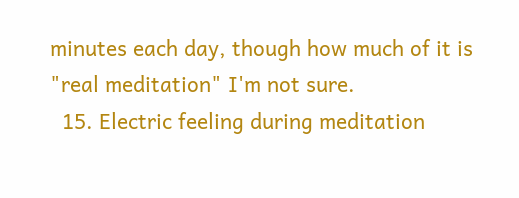minutes each day, though how much of it is "real meditation" I'm not sure.
  15. Electric feeling during meditation